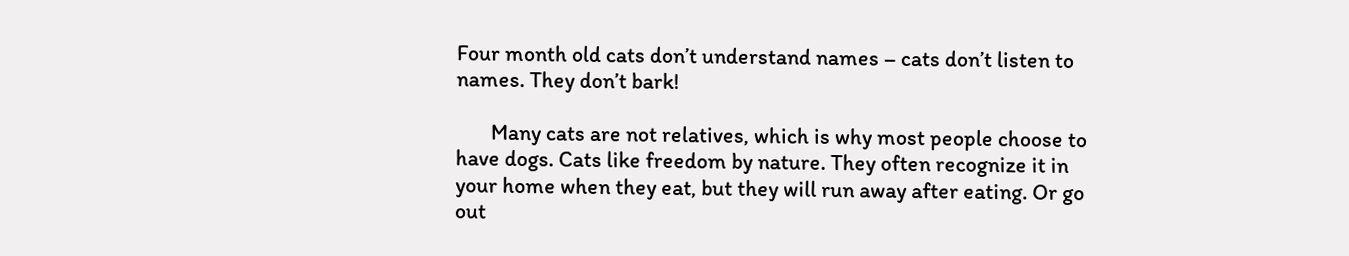Four month old cats don’t understand names – cats don’t listen to names. They don’t bark!

       Many cats are not relatives, which is why most people choose to have dogs. Cats like freedom by nature. They often recognize it in your home when they eat, but they will run away after eating. Or go out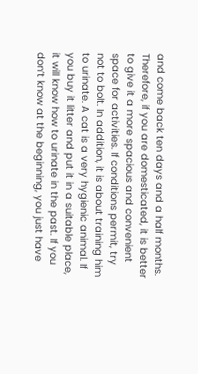and come back ten days and a half months. Therefore, if you are domesticated, it is better to give it a more spacious and convenient space for activities. If conditions permit, try not to bolt. In addition, it is about training him to urinate. A cat is a very hygienic animal. If you buy it litter and put it in a suitable place, it will know how to urinate in the past. If you don’t know at the beginning, you just have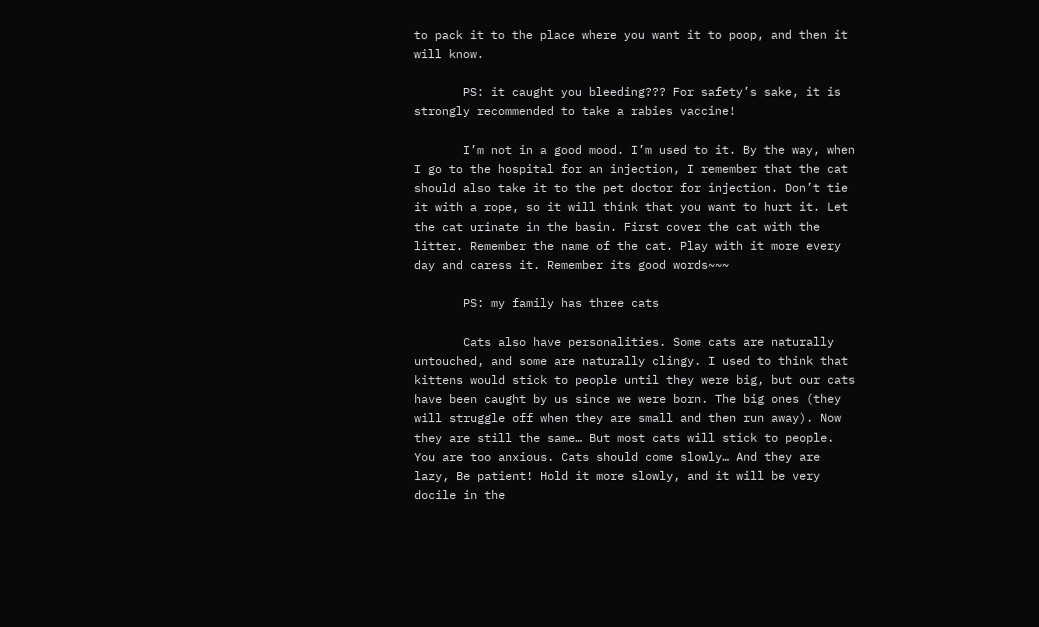to pack it to the place where you want it to poop, and then it will know.

       PS: it caught you bleeding??? For safety’s sake, it is strongly recommended to take a rabies vaccine!

       I’m not in a good mood. I’m used to it. By the way, when I go to the hospital for an injection, I remember that the cat should also take it to the pet doctor for injection. Don’t tie it with a rope, so it will think that you want to hurt it. Let the cat urinate in the basin. First cover the cat with the litter. Remember the name of the cat. Play with it more every day and caress it. Remember its good words~~~

       PS: my family has three cats

       Cats also have personalities. Some cats are naturally untouched, and some are naturally clingy. I used to think that kittens would stick to people until they were big, but our cats have been caught by us since we were born. The big ones (they will struggle off when they are small and then run away). Now they are still the same… But most cats will stick to people. You are too anxious. Cats should come slowly… And they are lazy, Be patient! Hold it more slowly, and it will be very docile in the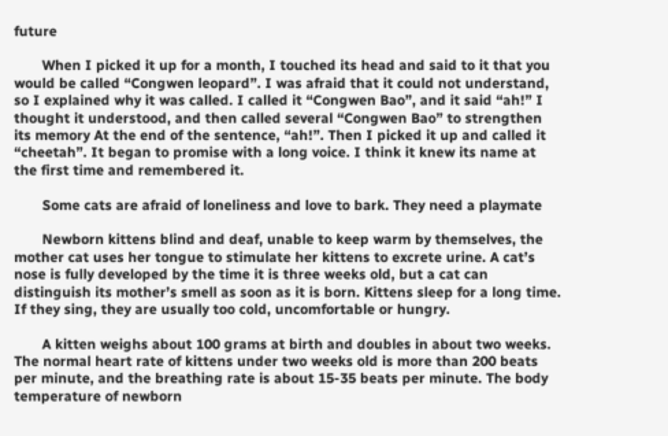future

       When I picked it up for a month, I touched its head and said to it that you would be called “Congwen leopard”. I was afraid that it could not understand, so I explained why it was called. I called it “Congwen Bao”, and it said “ah!” I thought it understood, and then called several “Congwen Bao” to strengthen its memory At the end of the sentence, “ah!”. Then I picked it up and called it “cheetah”. It began to promise with a long voice. I think it knew its name at the first time and remembered it.

       Some cats are afraid of loneliness and love to bark. They need a playmate

       Newborn kittens blind and deaf, unable to keep warm by themselves, the mother cat uses her tongue to stimulate her kittens to excrete urine. A cat’s nose is fully developed by the time it is three weeks old, but a cat can distinguish its mother’s smell as soon as it is born. Kittens sleep for a long time. If they sing, they are usually too cold, uncomfortable or hungry.

       A kitten weighs about 100 grams at birth and doubles in about two weeks. The normal heart rate of kittens under two weeks old is more than 200 beats per minute, and the breathing rate is about 15-35 beats per minute. The body temperature of newborn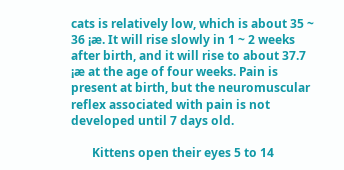cats is relatively low, which is about 35 ~ 36 ¡æ. It will rise slowly in 1 ~ 2 weeks after birth, and it will rise to about 37.7 ¡æ at the age of four weeks. Pain is present at birth, but the neuromuscular reflex associated with pain is not developed until 7 days old.

       Kittens open their eyes 5 to 14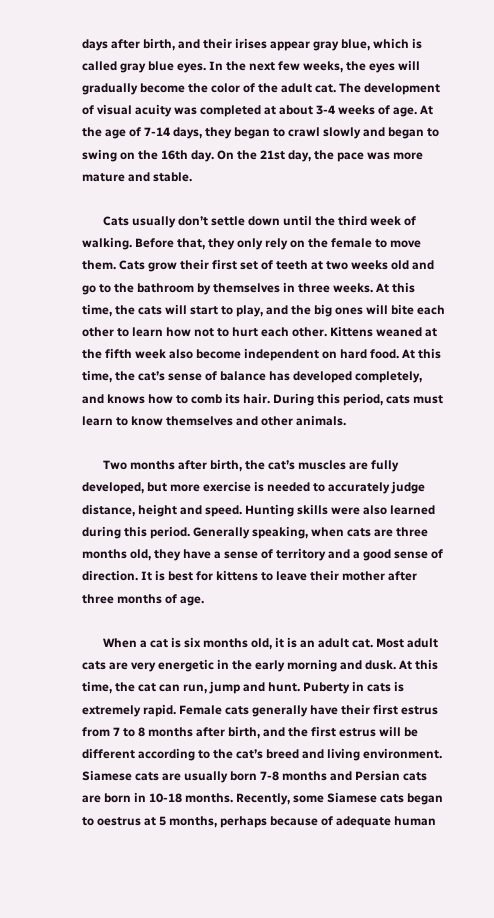days after birth, and their irises appear gray blue, which is called gray blue eyes. In the next few weeks, the eyes will gradually become the color of the adult cat. The development of visual acuity was completed at about 3-4 weeks of age. At the age of 7-14 days, they began to crawl slowly and began to swing on the 16th day. On the 21st day, the pace was more mature and stable.

       Cats usually don’t settle down until the third week of walking. Before that, they only rely on the female to move them. Cats grow their first set of teeth at two weeks old and go to the bathroom by themselves in three weeks. At this time, the cats will start to play, and the big ones will bite each other to learn how not to hurt each other. Kittens weaned at the fifth week also become independent on hard food. At this time, the cat’s sense of balance has developed completely, and knows how to comb its hair. During this period, cats must learn to know themselves and other animals.

       Two months after birth, the cat’s muscles are fully developed, but more exercise is needed to accurately judge distance, height and speed. Hunting skills were also learned during this period. Generally speaking, when cats are three months old, they have a sense of territory and a good sense of direction. It is best for kittens to leave their mother after three months of age.

       When a cat is six months old, it is an adult cat. Most adult cats are very energetic in the early morning and dusk. At this time, the cat can run, jump and hunt. Puberty in cats is extremely rapid. Female cats generally have their first estrus from 7 to 8 months after birth, and the first estrus will be different according to the cat’s breed and living environment. Siamese cats are usually born 7-8 months and Persian cats are born in 10-18 months. Recently, some Siamese cats began to oestrus at 5 months, perhaps because of adequate human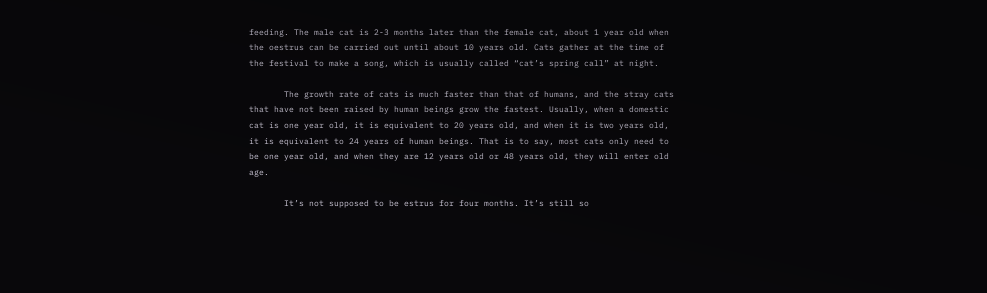feeding. The male cat is 2-3 months later than the female cat, about 1 year old when the oestrus can be carried out until about 10 years old. Cats gather at the time of the festival to make a song, which is usually called “cat’s spring call” at night.

       The growth rate of cats is much faster than that of humans, and the stray cats that have not been raised by human beings grow the fastest. Usually, when a domestic cat is one year old, it is equivalent to 20 years old, and when it is two years old, it is equivalent to 24 years of human beings. That is to say, most cats only need to be one year old, and when they are 12 years old or 48 years old, they will enter old age.

       It’s not supposed to be estrus for four months. It’s still so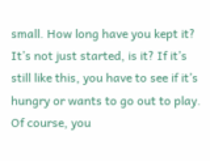small. How long have you kept it? It’s not just started, is it? If it’s still like this, you have to see if it’s hungry or wants to go out to play. Of course, you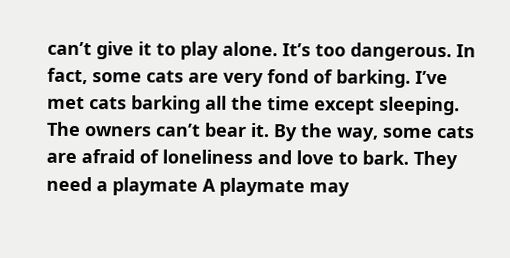can’t give it to play alone. It’s too dangerous. In fact, some cats are very fond of barking. I’ve met cats barking all the time except sleeping. The owners can’t bear it. By the way, some cats are afraid of loneliness and love to bark. They need a playmate A playmate may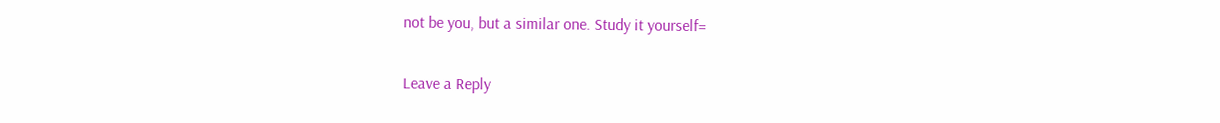not be you, but a similar one. Study it yourself=

Leave a Reply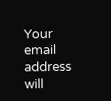Your email address will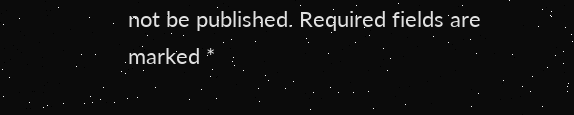not be published. Required fields are marked *